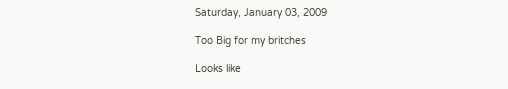Saturday, January 03, 2009

Too Big for my britches

Looks like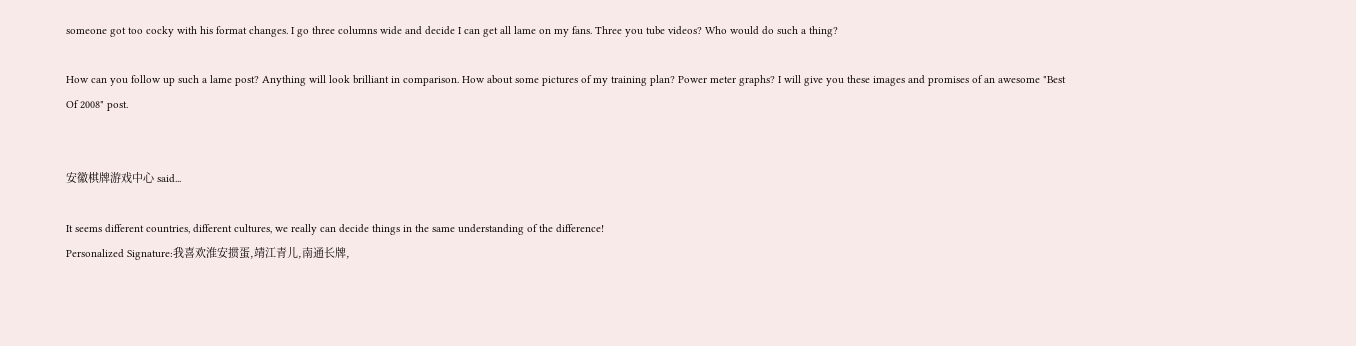someone got too cocky with his format changes. I go three columns wide and decide I can get all lame on my fans. Three you tube videos? Who would do such a thing?

How can you follow up such a lame post? Anything will look brilliant in comparison. How about some pictures of my training plan? Power meter graphs? I will give you these images and promises of an awesome "Best Of 2008" post.


安徽棋牌游戏中心 said...

It seems different countries, different cultures, we really can decide things in the same understanding of the difference!
Personalized Signature:我喜欢淮安掼蛋,靖江青儿,南通长牌,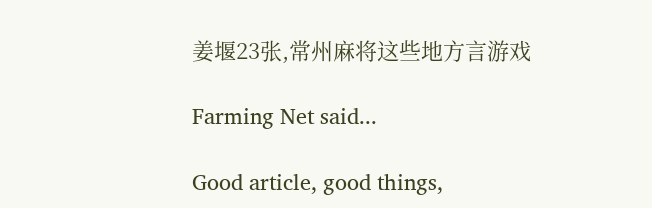姜堰23张,常州麻将这些地方言游戏

Farming Net said...

Good article, good things,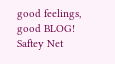good feelings, good BLOG!
Saftey Net